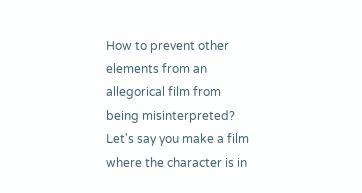How to prevent other elements from an allegorical film from being misinterpreted? Let's say you make a film where the character is in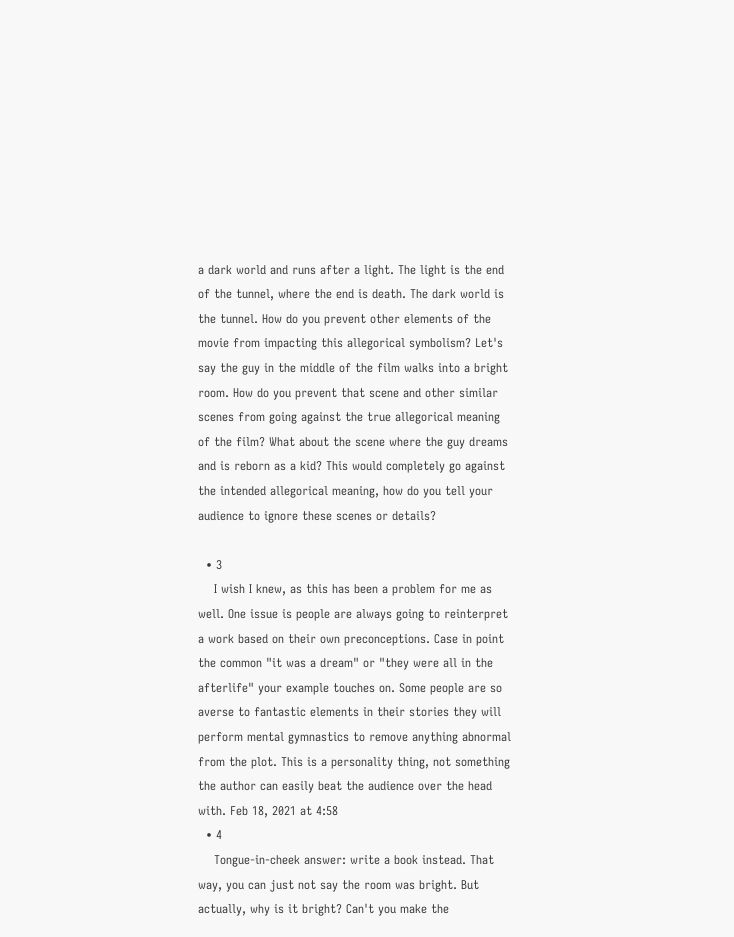a dark world and runs after a light. The light is the end of the tunnel, where the end is death. The dark world is the tunnel. How do you prevent other elements of the movie from impacting this allegorical symbolism? Let's say the guy in the middle of the film walks into a bright room. How do you prevent that scene and other similar scenes from going against the true allegorical meaning of the film? What about the scene where the guy dreams and is reborn as a kid? This would completely go against the intended allegorical meaning, how do you tell your audience to ignore these scenes or details?

  • 3
    I wish I knew, as this has been a problem for me as well. One issue is people are always going to reinterpret a work based on their own preconceptions. Case in point the common "it was a dream" or "they were all in the afterlife" your example touches on. Some people are so averse to fantastic elements in their stories they will perform mental gymnastics to remove anything abnormal from the plot. This is a personality thing, not something the author can easily beat the audience over the head with. Feb 18, 2021 at 4:58
  • 4
    Tongue-in-cheek answer: write a book instead. That way, you can just not say the room was bright. But actually, why is it bright? Can't you make the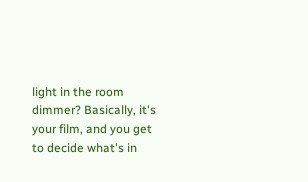light in the room dimmer? Basically, it's your film, and you get to decide what's in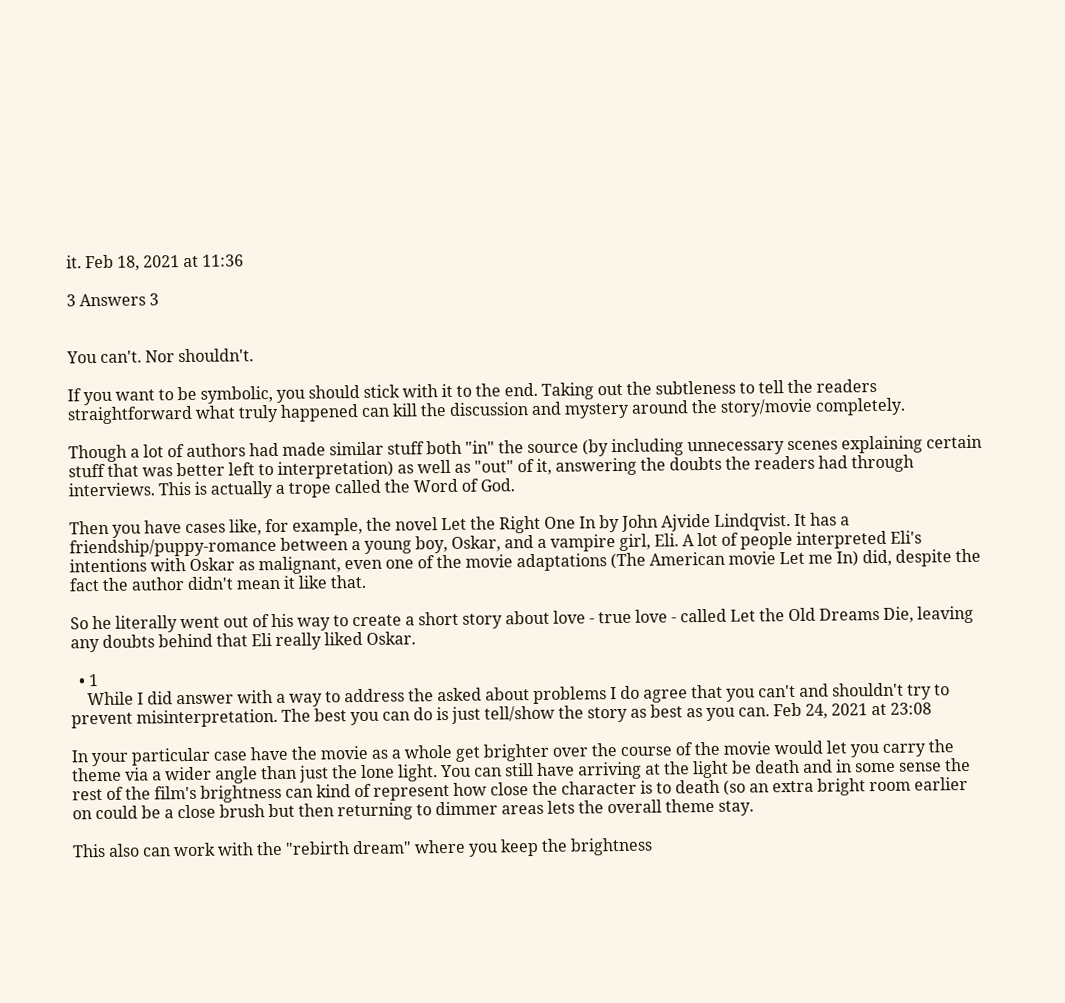it. Feb 18, 2021 at 11:36

3 Answers 3


You can't. Nor shouldn't.

If you want to be symbolic, you should stick with it to the end. Taking out the subtleness to tell the readers straightforward what truly happened can kill the discussion and mystery around the story/movie completely.

Though a lot of authors had made similar stuff both "in" the source (by including unnecessary scenes explaining certain stuff that was better left to interpretation) as well as "out" of it, answering the doubts the readers had through interviews. This is actually a trope called the Word of God.

Then you have cases like, for example, the novel Let the Right One In by John Ajvide Lindqvist. It has a friendship/puppy-romance between a young boy, Oskar, and a vampire girl, Eli. A lot of people interpreted Eli's intentions with Oskar as malignant, even one of the movie adaptations (The American movie Let me In) did, despite the fact the author didn't mean it like that.

So he literally went out of his way to create a short story about love - true love - called Let the Old Dreams Die, leaving any doubts behind that Eli really liked Oskar.

  • 1
    While I did answer with a way to address the asked about problems I do agree that you can't and shouldn't try to prevent misinterpretation. The best you can do is just tell/show the story as best as you can. Feb 24, 2021 at 23:08

In your particular case have the movie as a whole get brighter over the course of the movie would let you carry the theme via a wider angle than just the lone light. You can still have arriving at the light be death and in some sense the rest of the film's brightness can kind of represent how close the character is to death (so an extra bright room earlier on could be a close brush but then returning to dimmer areas lets the overall theme stay.

This also can work with the "rebirth dream" where you keep the brightness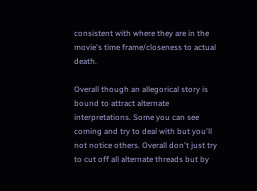consistent with where they are in the movie's time frame/closeness to actual death.

Overall though an allegorical story is bound to attract alternate interpretations. Some you can see coming and try to deal with but you'll not notice others. Overall don't just try to cut off all alternate threads but by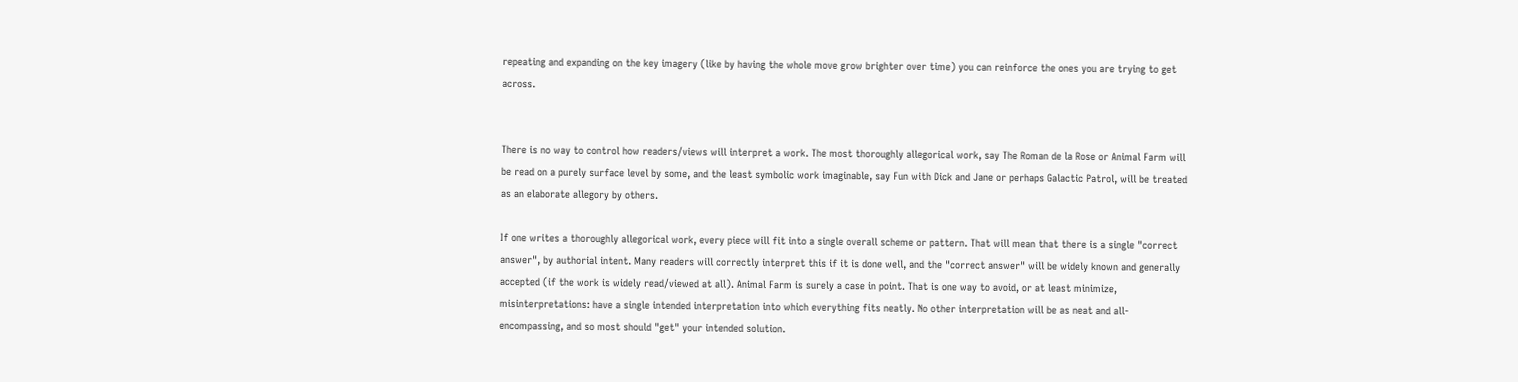repeating and expanding on the key imagery (like by having the whole move grow brighter over time) you can reinforce the ones you are trying to get across.


There is no way to control how readers/views will interpret a work. The most thoroughly allegorical work, say The Roman de la Rose or Animal Farm will be read on a purely surface level by some, and the least symbolic work imaginable, say Fun with Dick and Jane or perhaps Galactic Patrol, will be treated as an elaborate allegory by others.

If one writes a thoroughly allegorical work, every piece will fit into a single overall scheme or pattern. That will mean that there is a single "correct answer", by authorial intent. Many readers will correctly interpret this if it is done well, and the "correct answer" will be widely known and generally accepted (if the work is widely read/viewed at all). Animal Farm is surely a case in point. That is one way to avoid, or at least minimize, misinterpretations: have a single intended interpretation into which everything fits neatly. No other interpretation will be as neat and all-encompassing, and so most should "get" your intended solution.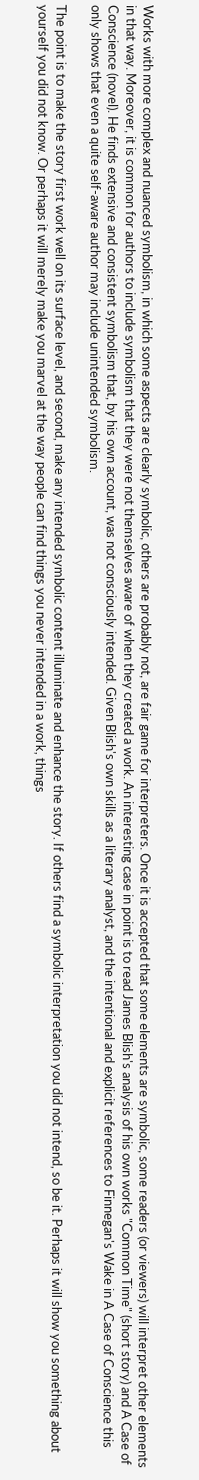Works with more complex and nuanced symbolism, in which some aspects are clearly symbolic, others are probably not, are fair game for interpreters. Once it is accepted that some elements are symbolic, some readers (or viewers) will interpret other elements in that way. Moreover, it is common for authors to include symbolism that they were not themselves aware of when they created a work. An interesting case in point is to read James Blish's analysis of his own works "Common Time" (short story) and A Case of Conscience (novel). He finds extensive and consistent symbolism that, by his own account, was not consciously intended. Given Blish's own skills as a literary analyst, and the intentional and explicit references to Finnegan's Wake in A Case of Conscience this only shows that even a quite self-aware author may include unintended symbolism.

The point is to make the story first work well on its surface level, and second, make any intended symbolic content illuminate and enhance the story. If others find a symbolic interpretation you did not intend, so be it. Perhaps it will show you something about yourself you did not know. Or perhaps it will merely make you marvel at the way people can find things you never intended in a work, things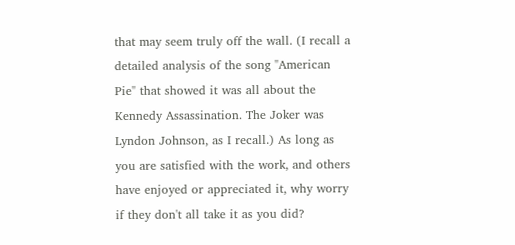that may seem truly off the wall. (I recall a detailed analysis of the song "American Pie" that showed it was all about the Kennedy Assassination. The Joker was Lyndon Johnson, as I recall.) As long as you are satisfied with the work, and others have enjoyed or appreciated it, why worry if they don't all take it as you did?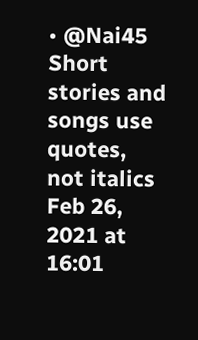• @Nai45 Short stories and songs use quotes, not italics Feb 26, 2021 at 16:01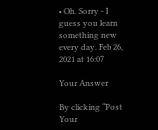• Oh. Sorry - I guess you learn something new every day. Feb 26, 2021 at 16:07

Your Answer

By clicking “Post Your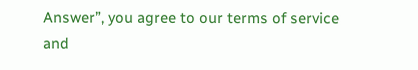Answer”, you agree to our terms of service and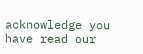acknowledge you have read our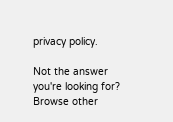privacy policy.

Not the answer you're looking for? Browse other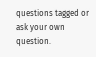questions tagged or ask your own question.